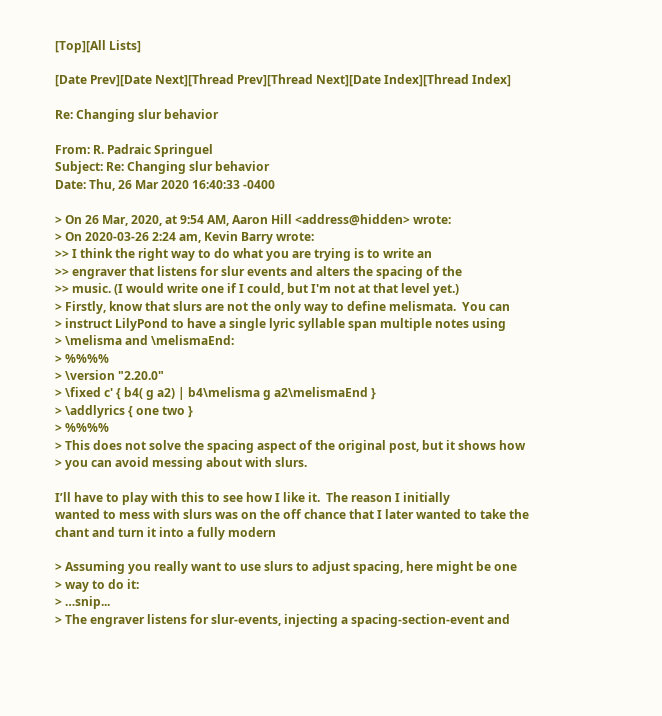[Top][All Lists]

[Date Prev][Date Next][Thread Prev][Thread Next][Date Index][Thread Index]

Re: Changing slur behavior

From: R. Padraic Springuel
Subject: Re: Changing slur behavior
Date: Thu, 26 Mar 2020 16:40:33 -0400

> On 26 Mar, 2020, at 9:54 AM, Aaron Hill <address@hidden> wrote:
> On 2020-03-26 2:24 am, Kevin Barry wrote:
>> I think the right way to do what you are trying is to write an
>> engraver that listens for slur events and alters the spacing of the
>> music. (I would write one if I could, but I'm not at that level yet.)
> Firstly, know that slurs are not the only way to define melismata.  You can
> instruct LilyPond to have a single lyric syllable span multiple notes using
> \melisma and \melismaEnd:
> %%%%
> \version "2.20.0"
> \fixed c' { b4( g a2) | b4\melisma g a2\melismaEnd }
> \addlyrics { one two }
> %%%%
> This does not solve the spacing aspect of the original post, but it shows how
> you can avoid messing about with slurs.

I’ll have to play with this to see how I like it.  The reason I initially
wanted to mess with slurs was on the off chance that I later wanted to take the
chant and turn it into a fully modern

> Assuming you really want to use slurs to adjust spacing, here might be one
> way to do it:
> …snip...
> The engraver listens for slur-events, injecting a spacing-section-event and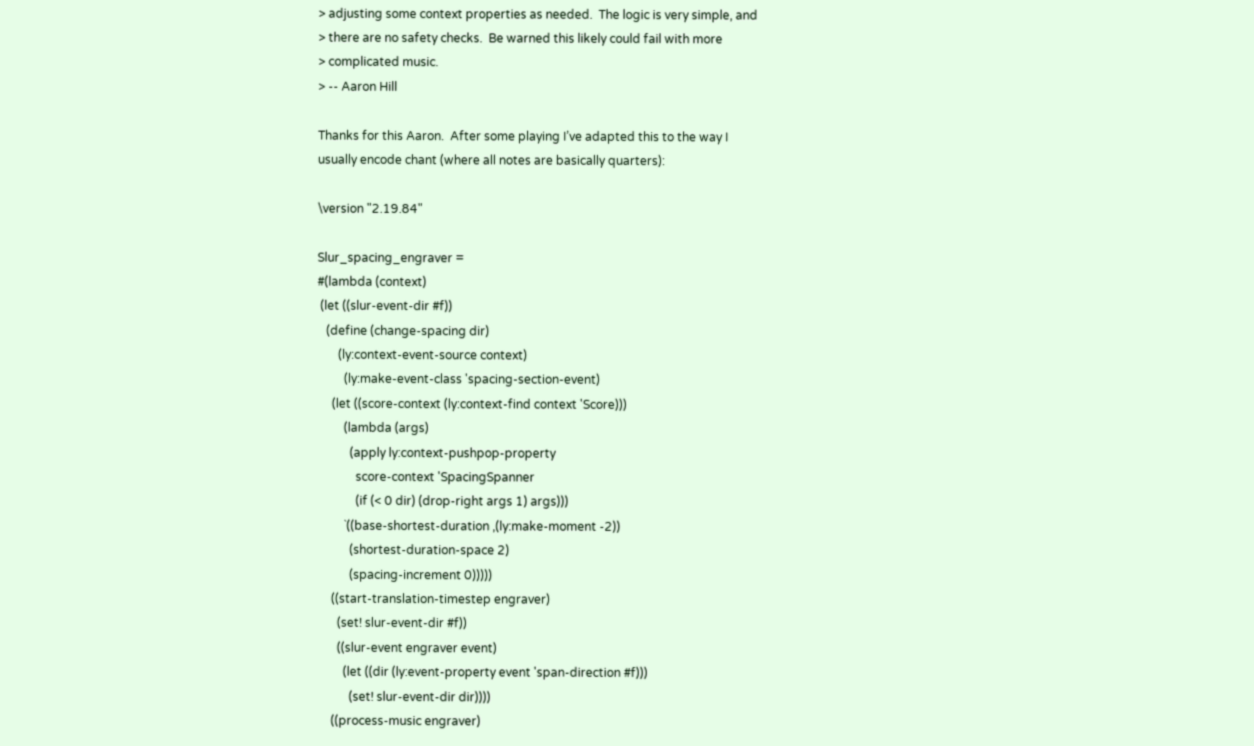> adjusting some context properties as needed.  The logic is very simple, and
> there are no safety checks.  Be warned this likely could fail with more
> complicated music.
> -- Aaron Hill

Thanks for this Aaron.  After some playing I’ve adapted this to the way I
usually encode chant (where all notes are basically quarters):

\version "2.19.84"

Slur_spacing_engraver =
#(lambda (context)
 (let ((slur-event-dir #f))
   (define (change-spacing dir)
       (ly:context-event-source context)
         (ly:make-event-class 'spacing-section-event)
     (let ((score-context (ly:context-find context 'Score)))
         (lambda (args)
           (apply ly:context-pushpop-property
             score-context 'SpacingSpanner
             (if (< 0 dir) (drop-right args 1) args)))
         `((base-shortest-duration ,(ly:make-moment -2))
           (shortest-duration-space 2)
           (spacing-increment 0)))))
     ((start-translation-timestep engraver)
       (set! slur-event-dir #f))
       ((slur-event engraver event)
         (let ((dir (ly:event-property event 'span-direction #f)))
           (set! slur-event-dir dir))))
     ((process-music engraver)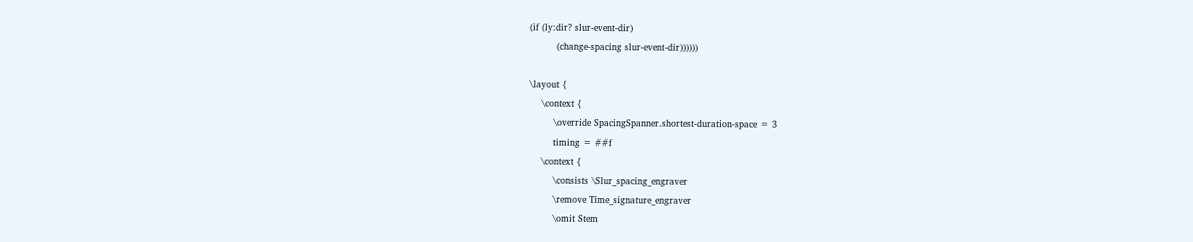(if (ly:dir? slur-event-dir)
         (change-spacing slur-event-dir))))))

\layout {
    \context {
        \override SpacingSpanner.shortest-duration-space = 3
        timing = ##f
    \context {
        \consists \Slur_spacing_engraver
        \remove Time_signature_engraver
        \omit Stem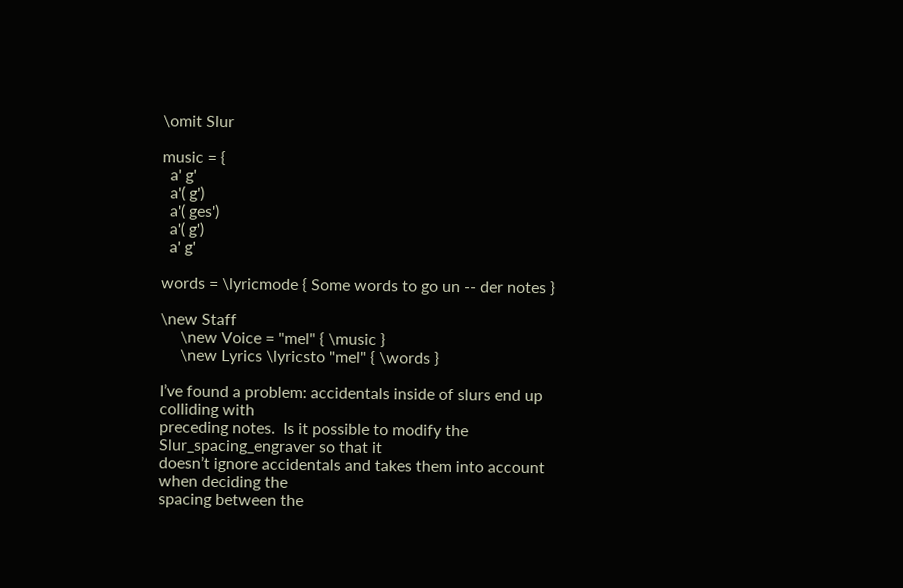\omit Slur

music = {
  a' g'
  a'( g')
  a'( ges')
  a'( g')
  a' g'

words = \lyricmode { Some words to go un -- der notes }

\new Staff
     \new Voice = "mel" { \music }
     \new Lyrics \lyricsto "mel" { \words }

I’ve found a problem: accidentals inside of slurs end up colliding with
preceding notes.  Is it possible to modify the Slur_spacing_engraver so that it
doesn’t ignore accidentals and takes them into account when deciding the
spacing between the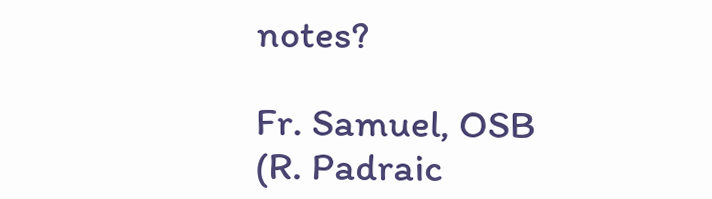notes?

Fr. Samuel, OSB
(R. Padraic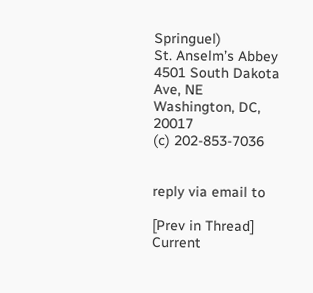Springuel)
St. Anselm’s Abbey
4501 South Dakota Ave, NE
Washington, DC, 20017
(c) 202-853-7036


reply via email to

[Prev in Thread] Current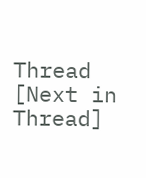Thread [Next in Thread]